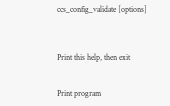ccs_config_validate [options]



Print this help, then exit


Print program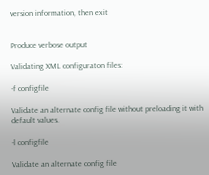version information, then exit


Produce verbose output

Validating XML configuraton files:

-f configfile

Validate an alternate config file without preloading it with default values.

-l configfile

Validate an alternate config file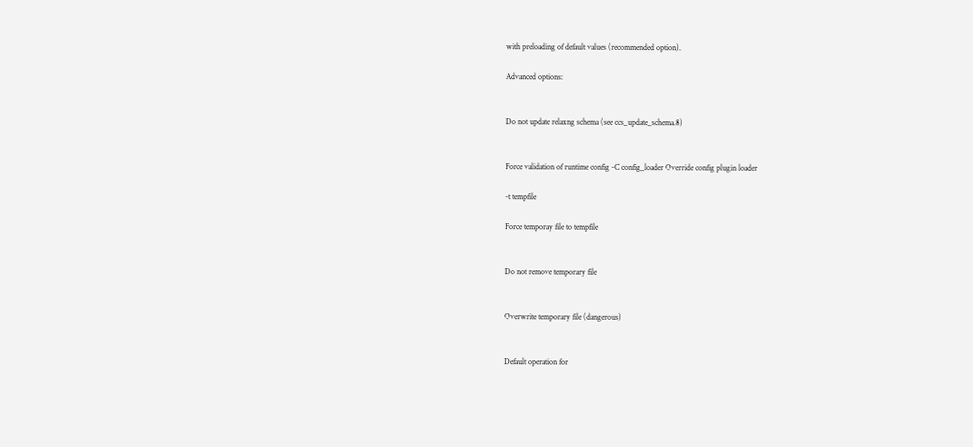with preloading of default values (recommended option).

Advanced options:


Do not update relaxng schema (see ccs_update_schema.8)


Force validation of runtime config -C config_loader Override config plugin loader

-t tempfile

Force temporay file to tempfile


Do not remove temporary file


Overwrite temporary file (dangerous)


Default operation for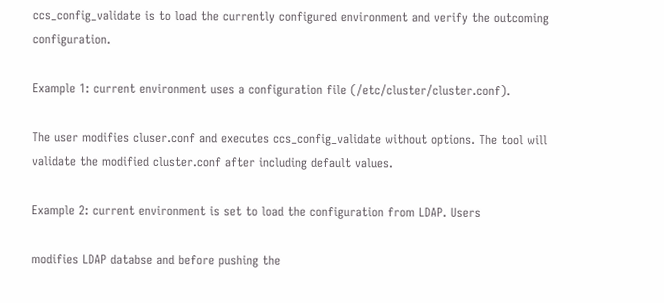ccs_config_validate is to load the currently configured environment and verify the outcoming configuration.

Example 1: current environment uses a configuration file (/etc/cluster/cluster.conf).

The user modifies cluser.conf and executes ccs_config_validate without options. The tool will validate the modified cluster.conf after including default values.

Example 2: current environment is set to load the configuration from LDAP. Users

modifies LDAP databse and before pushing the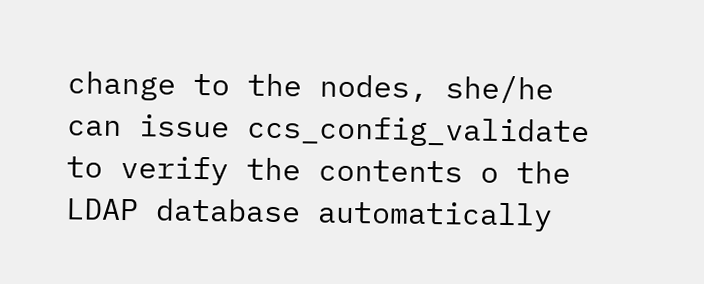change to the nodes, she/he can issue ccs_config_validate to verify the contents o the LDAP database automatically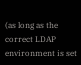(as long as the correct LDAP environment is set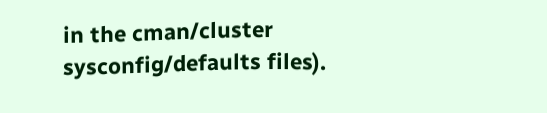in the cman/cluster sysconfig/defaults files).